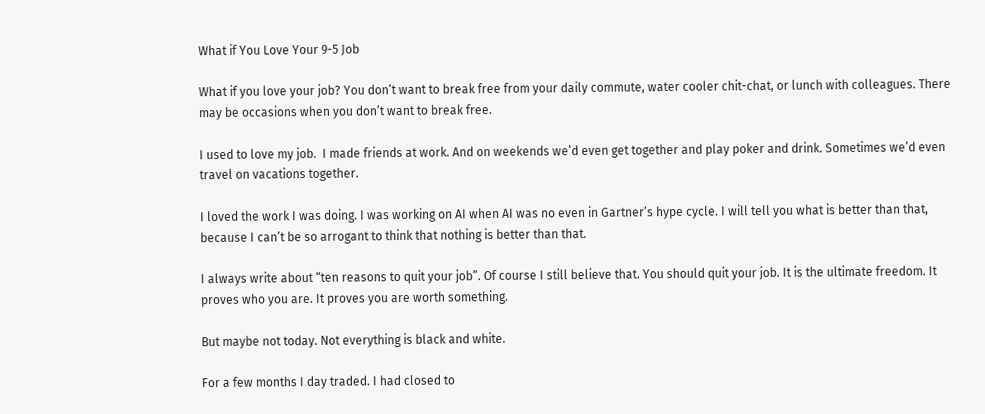What if You Love Your 9-5 Job

What if you love your job? You don’t want to break free from your daily commute, water cooler chit-chat, or lunch with colleagues. There may be occasions when you don’t want to break free.

I used to love my job.  I made friends at work. And on weekends we’d even get together and play poker and drink. Sometimes we’d even travel on vacations together.

I loved the work I was doing. I was working on AI when AI was no even in Gartner’s hype cycle. I will tell you what is better than that, because I can’t be so arrogant to think that nothing is better than that.

I always write about “ten reasons to quit your job”. Of course I still believe that. You should quit your job. It is the ultimate freedom. It proves who you are. It proves you are worth something.

But maybe not today. Not everything is black and white.

For a few months I day traded. I had closed to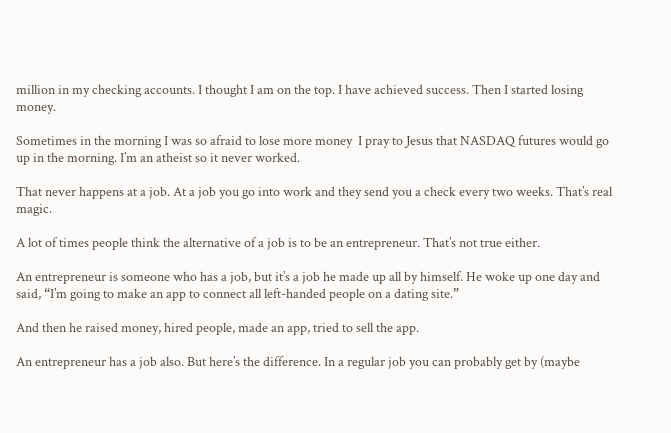million in my checking accounts. I thought I am on the top. I have achieved success. Then I started losing money.

Sometimes in the morning I was so afraid to lose more money  I pray to Jesus that NASDAQ futures would go up in the morning. I’m an atheist so it never worked.

That never happens at a job. At a job you go into work and they send you a check every two weeks. That’s real magic.

A lot of times people think the alternative of a job is to be an entrepreneur. That’s not true either.

An entrepreneur is someone who has a job, but it’s a job he made up all by himself. He woke up one day and said, “I’m going to make an app to connect all left-handed people on a dating site.”

And then he raised money, hired people, made an app, tried to sell the app.

An entrepreneur has a job also. But here’s the difference. In a regular job you can probably get by (maybe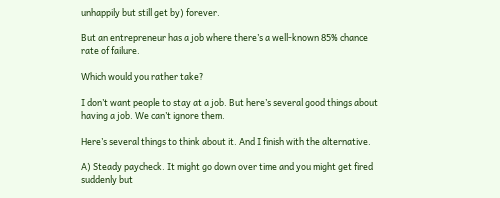unhappily but still get by) forever.

But an entrepreneur has a job where there’s a well-known 85% chance rate of failure.

Which would you rather take?

I don’t want people to stay at a job. But here’s several good things about having a job. We can’t ignore them.

Here’s several things to think about it. And I finish with the alternative.

A) Steady paycheck. It might go down over time and you might get fired suddenly but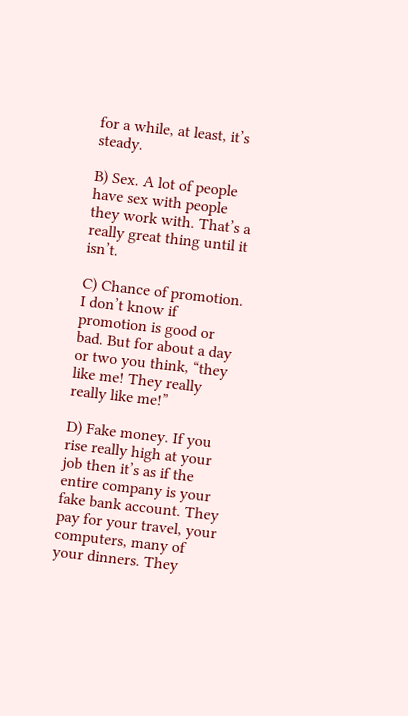for a while, at least, it’s steady.

B) Sex. A lot of people have sex with people they work with. That’s a really great thing until it isn’t.

C) Chance of promotion. I don’t know if promotion is good or bad. But for about a day or two you think, “they like me! They really really like me!”

D) Fake money. If you rise really high at your job then it’s as if the entire company is your fake bank account. They pay for your travel, your computers, many of your dinners. They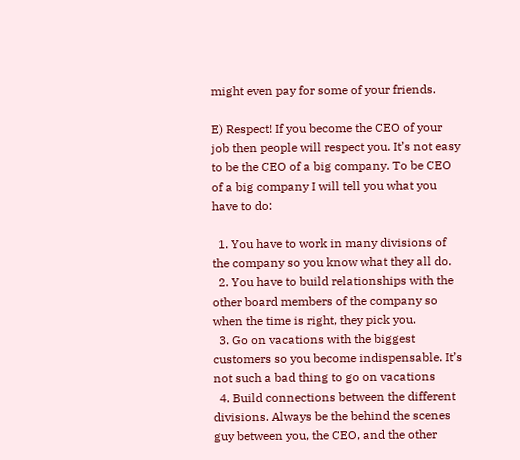might even pay for some of your friends.

E) Respect! If you become the CEO of your job then people will respect you. It’s not easy to be the CEO of a big company. To be CEO of a big company I will tell you what you have to do:

  1. You have to work in many divisions of the company so you know what they all do.
  2. You have to build relationships with the other board members of the company so when the time is right, they pick you.
  3. Go on vacations with the biggest customers so you become indispensable. It’s not such a bad thing to go on vacations
  4. Build connections between the different divisions. Always be the behind the scenes guy between you, the CEO, and the other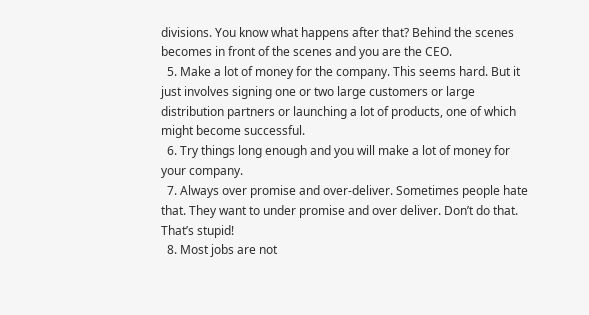divisions. You know what happens after that? Behind the scenes becomes in front of the scenes and you are the CEO.
  5. Make a lot of money for the company. This seems hard. But it just involves signing one or two large customers or large distribution partners or launching a lot of products, one of which might become successful.
  6. Try things long enough and you will make a lot of money for your company.
  7. Always over promise and over-deliver. Sometimes people hate that. They want to under promise and over deliver. Don’t do that. That’s stupid!
  8. Most jobs are not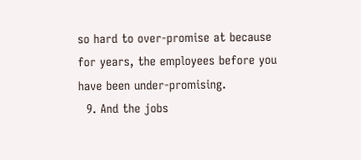so hard to over-promise at because for years, the employees before you have been under-promising.
  9. And the jobs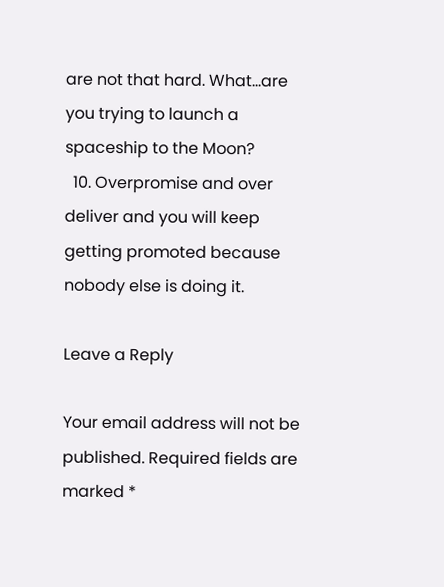are not that hard. What…are you trying to launch a spaceship to the Moon?
  10. Overpromise and over deliver and you will keep getting promoted because nobody else is doing it.

Leave a Reply

Your email address will not be published. Required fields are marked *